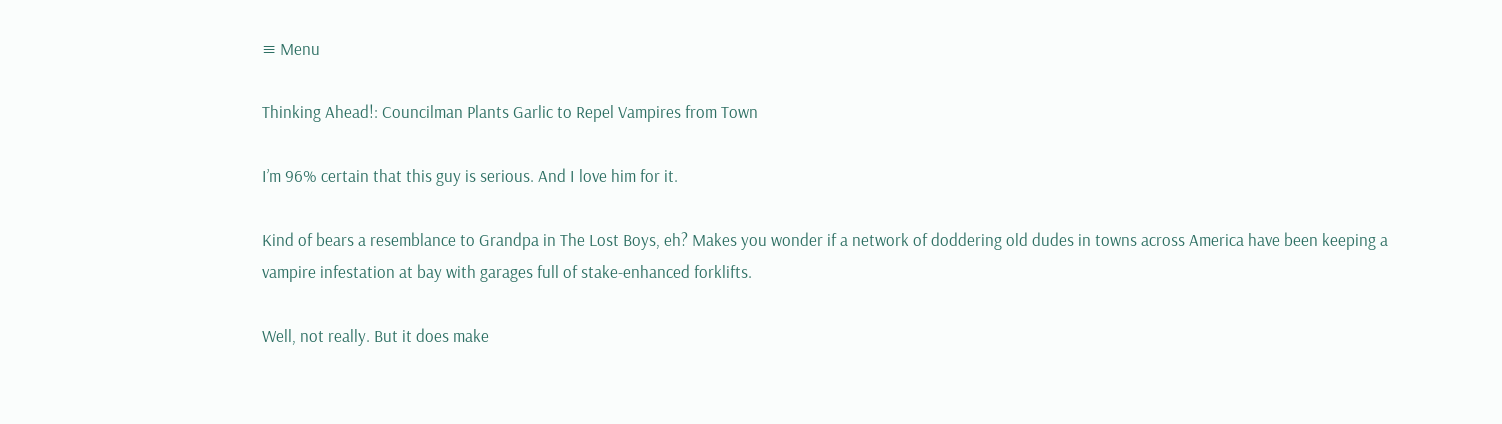≡ Menu

Thinking Ahead!: Councilman Plants Garlic to Repel Vampires from Town

I’m 96% certain that this guy is serious. And I love him for it.

Kind of bears a resemblance to Grandpa in The Lost Boys, eh? Makes you wonder if a network of doddering old dudes in towns across America have been keeping a vampire infestation at bay with garages full of stake-enhanced forklifts.

Well, not really. But it does make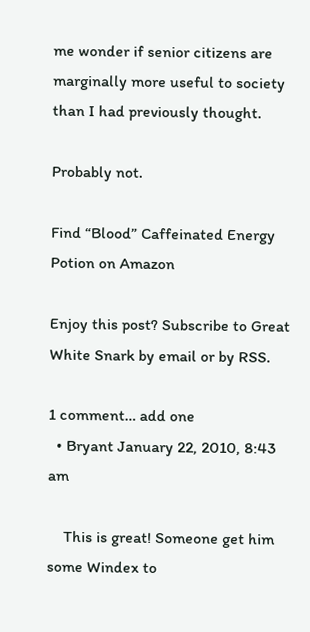me wonder if senior citizens are marginally more useful to society than I had previously thought.

Probably not.

Find “Blood” Caffeinated Energy Potion on Amazon

Enjoy this post? Subscribe to Great White Snark by email or by RSS.

1 comment… add one
  • Bryant January 22, 2010, 8:43 am

    This is great! Someone get him some Windex to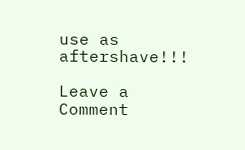use as aftershave!!!

Leave a Comment